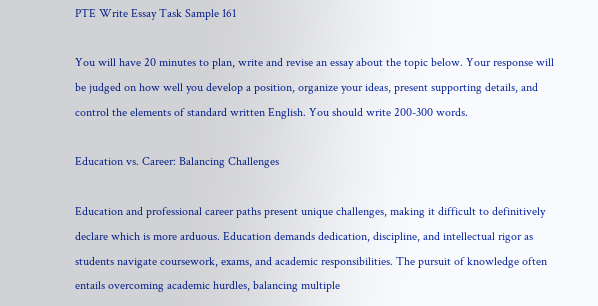PTE Write Essay Task Sample 161

You will have 20 minutes to plan, write and revise an essay about the topic below. Your response will be judged on how well you develop a position, organize your ideas, present supporting details, and control the elements of standard written English. You should write 200-300 words.

Education vs. Career: Balancing Challenges

Education and professional career paths present unique challenges, making it difficult to definitively declare which is more arduous. Education demands dedication, discipline, and intellectual rigor as students navigate coursework, exams, and academic responsibilities. The pursuit of knowledge often entails overcoming academic hurdles, balancing multiple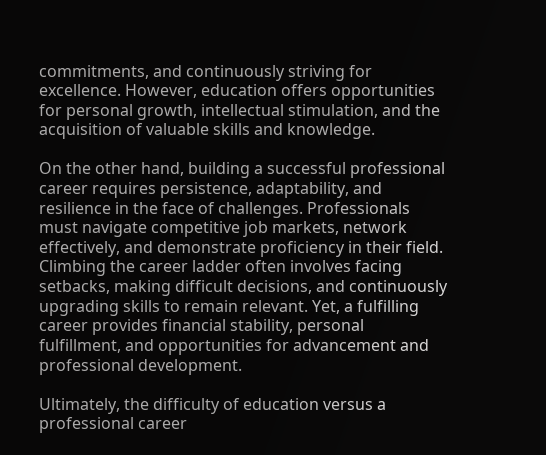commitments, and continuously striving for excellence. However, education offers opportunities for personal growth, intellectual stimulation, and the acquisition of valuable skills and knowledge.

On the other hand, building a successful professional career requires persistence, adaptability, and resilience in the face of challenges. Professionals must navigate competitive job markets, network effectively, and demonstrate proficiency in their field. Climbing the career ladder often involves facing setbacks, making difficult decisions, and continuously upgrading skills to remain relevant. Yet, a fulfilling career provides financial stability, personal fulfillment, and opportunities for advancement and professional development.

Ultimately, the difficulty of education versus a professional career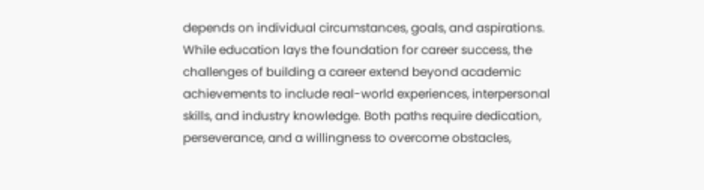depends on individual circumstances, goals, and aspirations. While education lays the foundation for career success, the challenges of building a career extend beyond academic achievements to include real-world experiences, interpersonal skills, and industry knowledge. Both paths require dedication, perseverance, and a willingness to overcome obstacles,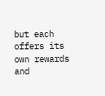but each offers its own rewards and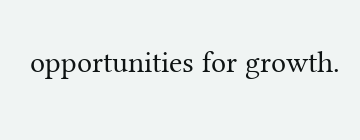opportunities for growth.